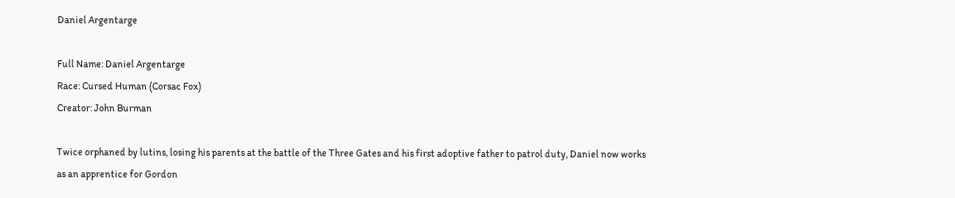Daniel Argentarge

Full Name: Daniel Argentarge
Race: Cursed Human (Corsac Fox)
Creator: John Burman

Twice orphaned by lutins, losing his parents at the battle of the Three Gates and his first adoptive father to patrol duty, Daniel now works as an apprentice for Gordon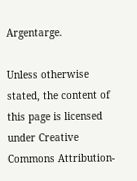Argentarge.

Unless otherwise stated, the content of this page is licensed under Creative Commons Attribution-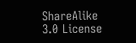ShareAlike 3.0 License